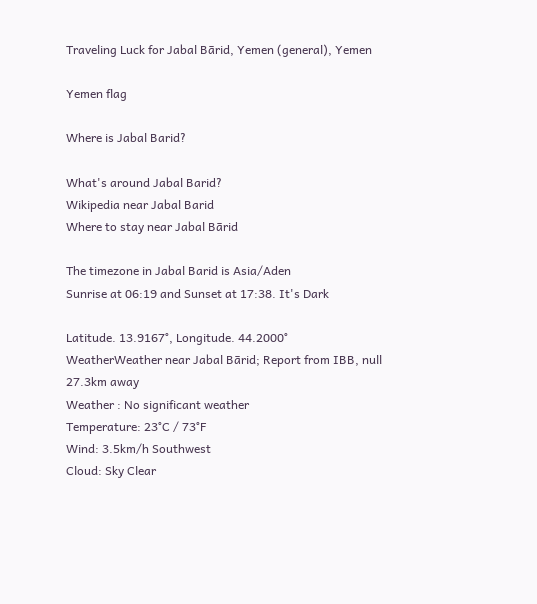Traveling Luck for Jabal Bārid, Yemen (general), Yemen

Yemen flag

Where is Jabal Barid?

What's around Jabal Barid?
Wikipedia near Jabal Barid
Where to stay near Jabal Bārid

The timezone in Jabal Barid is Asia/Aden
Sunrise at 06:19 and Sunset at 17:38. It's Dark

Latitude. 13.9167°, Longitude. 44.2000°
WeatherWeather near Jabal Bārid; Report from IBB, null 27.3km away
Weather : No significant weather
Temperature: 23°C / 73°F
Wind: 3.5km/h Southwest
Cloud: Sky Clear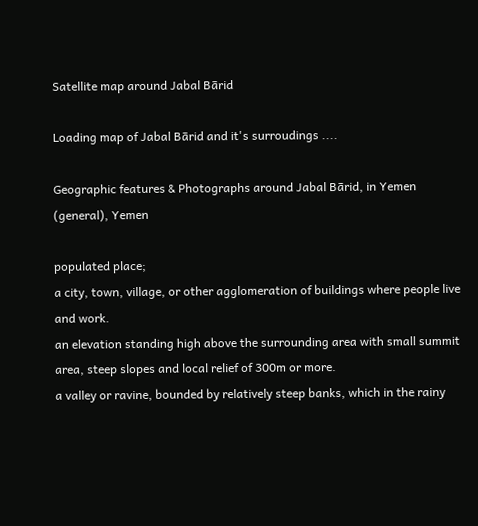Satellite map around Jabal Bārid

Loading map of Jabal Bārid and it's surroudings ....

Geographic features & Photographs around Jabal Bārid, in Yemen (general), Yemen

populated place;
a city, town, village, or other agglomeration of buildings where people live and work.
an elevation standing high above the surrounding area with small summit area, steep slopes and local relief of 300m or more.
a valley or ravine, bounded by relatively steep banks, which in the rainy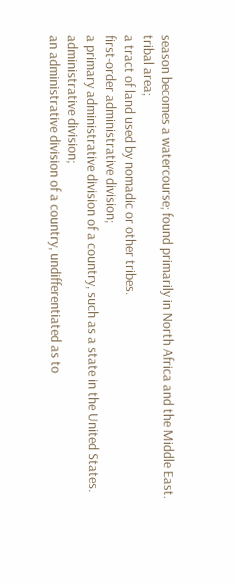season becomes a watercourse; found primarily in North Africa and the Middle East.
tribal area;
a tract of land used by nomadic or other tribes.
first-order administrative division;
a primary administrative division of a country, such as a state in the United States.
administrative division;
an administrative division of a country, undifferentiated as to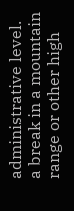administrative level.
a break in a mountain range or other high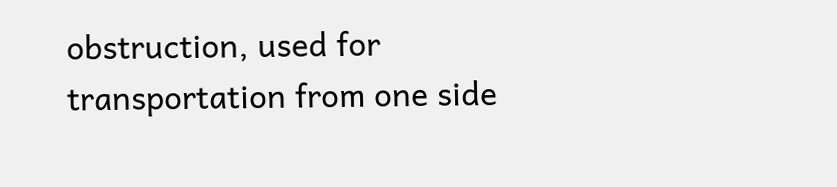obstruction, used for transportation from one side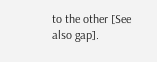to the other [See also gap].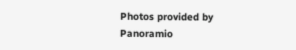Photos provided by Panoramio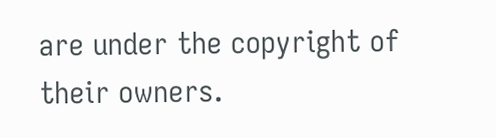are under the copyright of their owners.